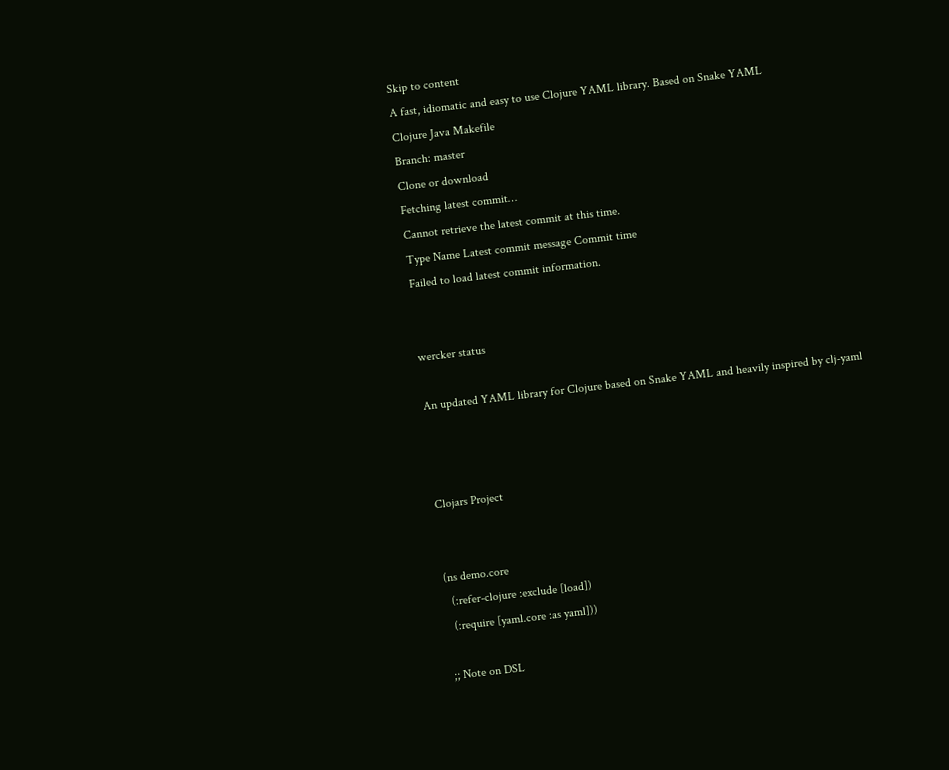Skip to content
A fast, idiomatic and easy to use Clojure YAML library. Based on Snake YAML
Clojure Java Makefile
Branch: master
Clone or download
Fetching latest commit…
Cannot retrieve the latest commit at this time.
Type Name Latest commit message Commit time
Failed to load latest commit information.


wercker status

An updated YAML library for Clojure based on Snake YAML and heavily inspired by clj-yaml



Clojars Project


(ns demo.core
  (:refer-clojure :exclude [load])
  (:require [yaml.core :as yaml]))

;; Note on DSL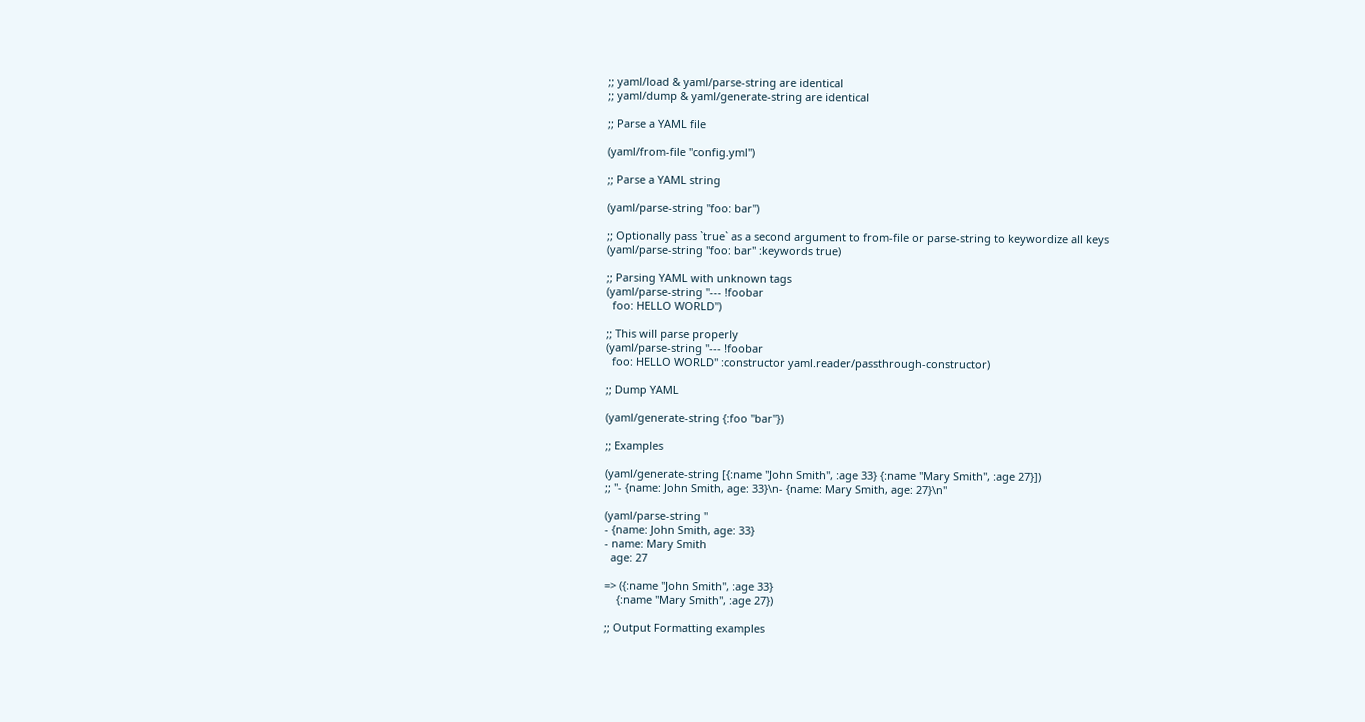;; yaml/load & yaml/parse-string are identical
;; yaml/dump & yaml/generate-string are identical

;; Parse a YAML file

(yaml/from-file "config.yml")

;; Parse a YAML string

(yaml/parse-string "foo: bar")

;; Optionally pass `true` as a second argument to from-file or parse-string to keywordize all keys
(yaml/parse-string "foo: bar" :keywords true)

;; Parsing YAML with unknown tags
(yaml/parse-string "--- !foobar
  foo: HELLO WORLD")

;; This will parse properly
(yaml/parse-string "--- !foobar
  foo: HELLO WORLD" :constructor yaml.reader/passthrough-constructor)

;; Dump YAML

(yaml/generate-string {:foo "bar"})

;; Examples

(yaml/generate-string [{:name "John Smith", :age 33} {:name "Mary Smith", :age 27}])
;; "- {name: John Smith, age: 33}\n- {name: Mary Smith, age: 27}\n"

(yaml/parse-string "
- {name: John Smith, age: 33}
- name: Mary Smith
  age: 27

=> ({:name "John Smith", :age 33}
    {:name "Mary Smith", :age 27})

;; Output Formatting examples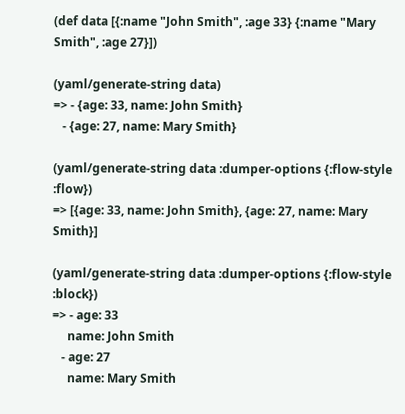(def data [{:name "John Smith", :age 33} {:name "Mary Smith", :age 27}])

(yaml/generate-string data)
=> - {age: 33, name: John Smith}
   - {age: 27, name: Mary Smith}

(yaml/generate-string data :dumper-options {:flow-style :flow})
=> [{age: 33, name: John Smith}, {age: 27, name: Mary Smith}]

(yaml/generate-string data :dumper-options {:flow-style :block})
=> - age: 33
     name: John Smith
   - age: 27
     name: Mary Smith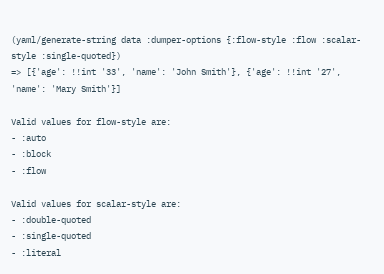(yaml/generate-string data :dumper-options {:flow-style :flow :scalar-style :single-quoted})
=> [{'age': !!int '33', 'name': 'John Smith'}, {'age': !!int '27', 'name': 'Mary Smith'}]

Valid values for flow-style are:
- :auto
- :block
- :flow

Valid values for scalar-style are:
- :double-quoted
- :single-quoted
- :literal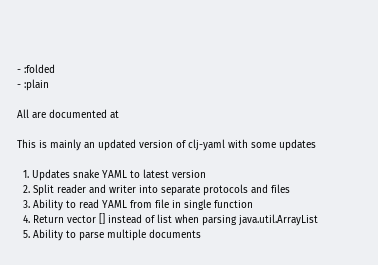- :folded
- :plain

All are documented at

This is mainly an updated version of clj-yaml with some updates

  1. Updates snake YAML to latest version
  2. Split reader and writer into separate protocols and files
  3. Ability to read YAML from file in single function
  4. Return vector [] instead of list when parsing java.util.ArrayList
  5. Ability to parse multiple documents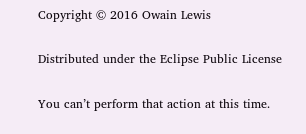Copyright © 2016 Owain Lewis

Distributed under the Eclipse Public License

You can’t perform that action at this time.